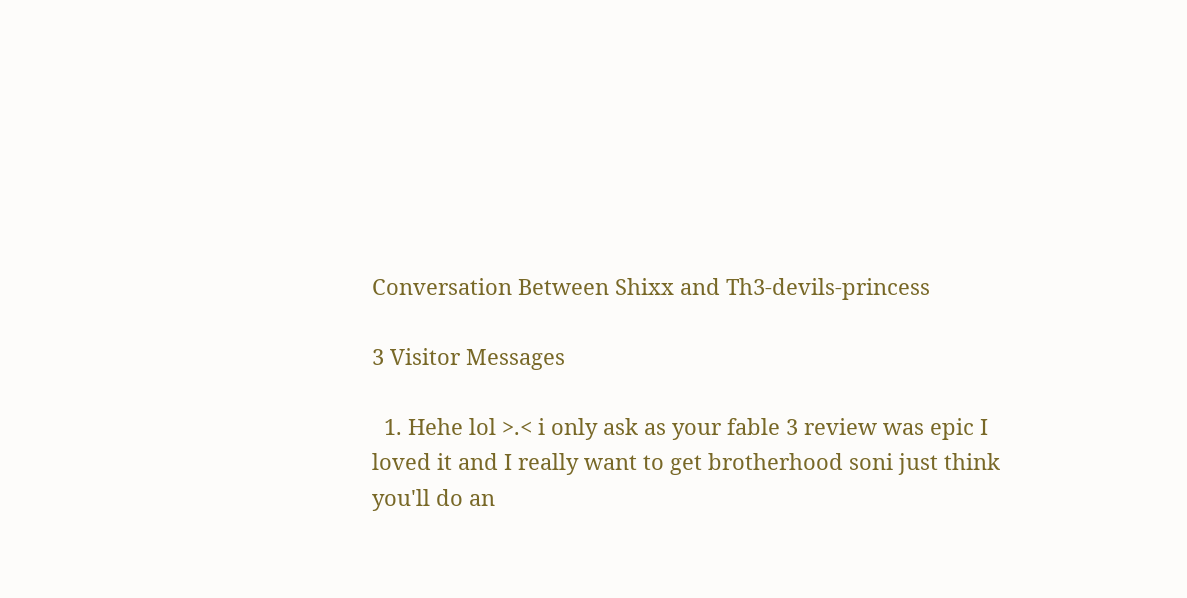Conversation Between Shixx and Th3-devils-princess

3 Visitor Messages

  1. Hehe lol >.< i only ask as your fable 3 review was epic I loved it and I really want to get brotherhood soni just think you'll do an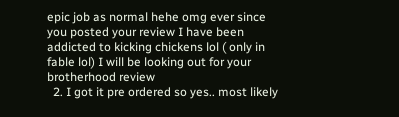epic job as normal hehe omg ever since you posted your review I have been addicted to kicking chickens lol ( only in fable lol) I will be looking out for your brotherhood review
  2. I got it pre ordered so yes.. most likely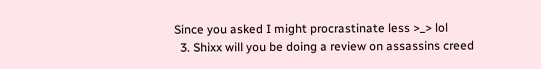Since you asked I might procrastinate less >_> lol
  3. Shixx will you be doing a review on assassins creed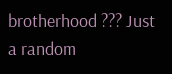brotherhood ??? Just a random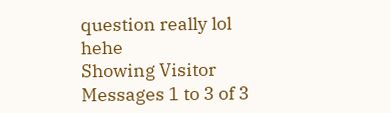question really lol hehe
Showing Visitor Messages 1 to 3 of 3